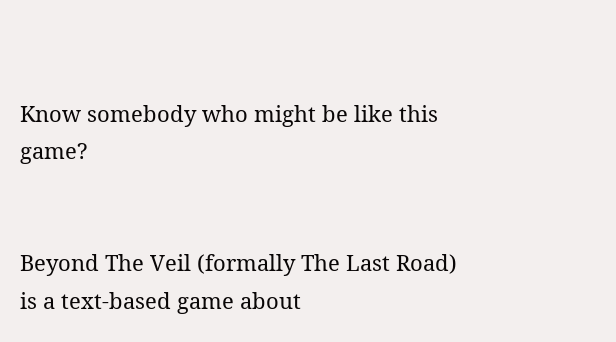Know somebody who might be like this game?


Beyond The Veil (formally The Last Road) is a text-based game about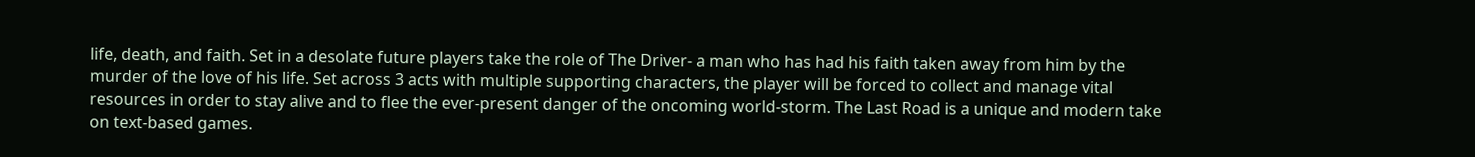life, death, and faith. Set in a desolate future players take the role of The Driver- a man who has had his faith taken away from him by the murder of the love of his life. Set across 3 acts with multiple supporting characters, the player will be forced to collect and manage vital resources in order to stay alive and to flee the ever-present danger of the oncoming world-storm. The Last Road is a unique and modern take on text-based games.